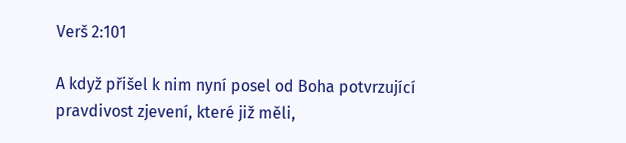Verš 2:101

A když přišel k nim nyní posel od Boha potvrzující pravdivost zjevení, které již měli,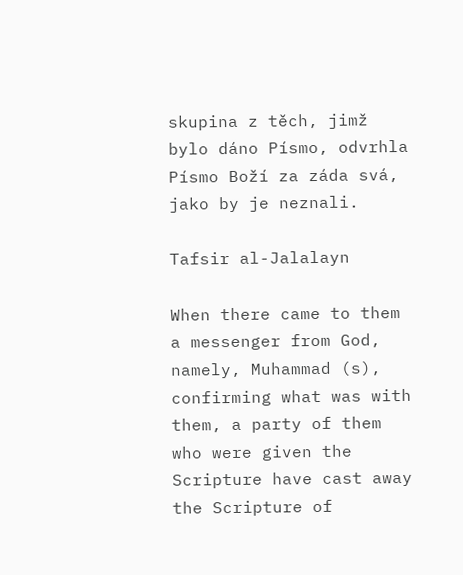skupina z těch, jimž bylo dáno Písmo, odvrhla Písmo Boží za záda svá, jako by je neznali.

Tafsir al-Jalalayn

When there came to them a messenger from God, namely, Muhammad (s), confirming what was with them, a party of them who were given the Scripture have cast away the Scripture of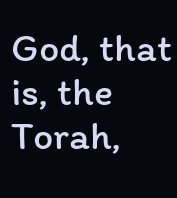God, that is, the Torah,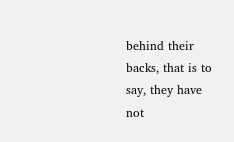behind their backs, that is to say, they have not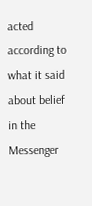acted according to what it said about belief in the Messenger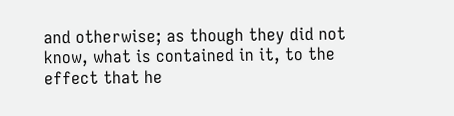and otherwise; as though they did not know, what is contained in it, to the effect that he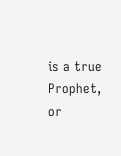is a true Prophet, or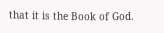that it is the Book of God.